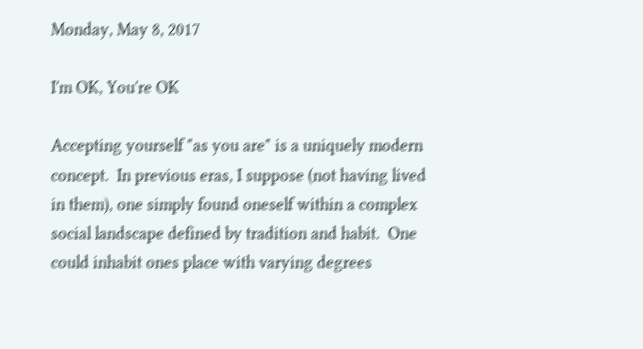Monday, May 8, 2017

I'm OK, You're OK

Accepting yourself "as you are" is a uniquely modern concept.  In previous eras, I suppose (not having lived in them), one simply found oneself within a complex social landscape defined by tradition and habit.  One could inhabit ones place with varying degrees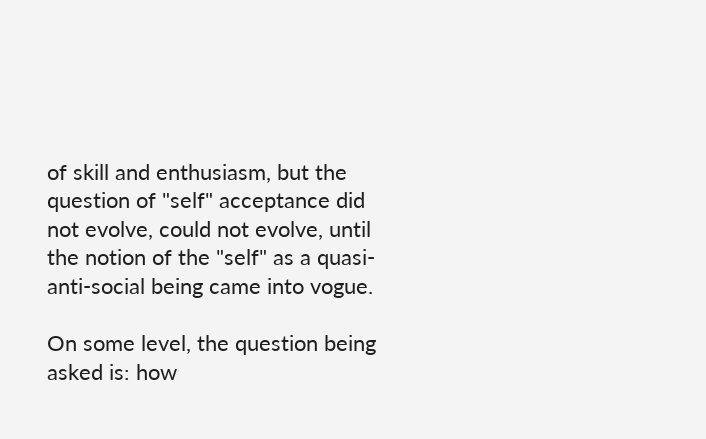of skill and enthusiasm, but the question of "self" acceptance did not evolve, could not evolve, until the notion of the "self" as a quasi-anti-social being came into vogue.

On some level, the question being asked is: how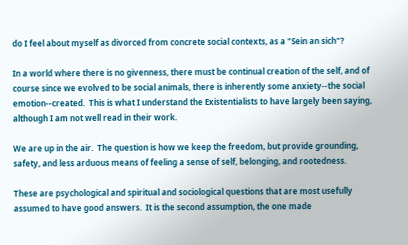do I feel about myself as divorced from concrete social contexts, as a "Sein an sich"?

In a world where there is no givenness, there must be continual creation of the self, and of course since we evolved to be social animals, there is inherently some anxiety--the social emotion--created.  This is what I understand the Existentialists to have largely been saying, although I am not well read in their work.

We are up in the air.  The question is how we keep the freedom, but provide grounding, safety, and less arduous means of feeling a sense of self, belonging, and rootedness.

These are psychological and spiritual and sociological questions that are most usefully assumed to have good answers.  It is the second assumption, the one made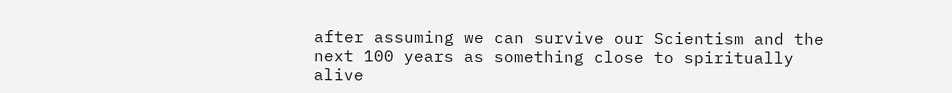after assuming we can survive our Scientism and the next 100 years as something close to spiritually alive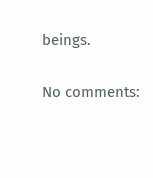beings.

No comments: